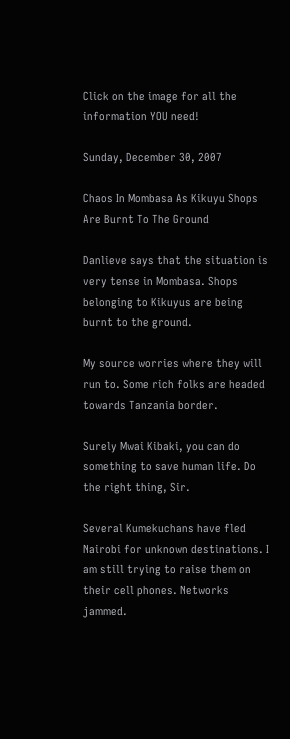Click on the image for all the information YOU need!

Sunday, December 30, 2007

Chaos In Mombasa As Kikuyu Shops Are Burnt To The Ground

Danlieve says that the situation is very tense in Mombasa. Shops belonging to Kikuyus are being burnt to the ground.

My source worries where they will run to. Some rich folks are headed towards Tanzania border.

Surely Mwai Kibaki, you can do something to save human life. Do the right thing, Sir.

Several Kumekuchans have fled Nairobi for unknown destinations. I am still trying to raise them on their cell phones. Networks jammed.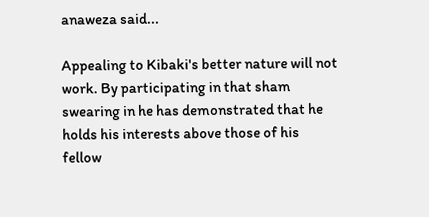anaweza said...

Appealing to Kibaki's better nature will not work. By participating in that sham swearing in he has demonstrated that he holds his interests above those of his fellow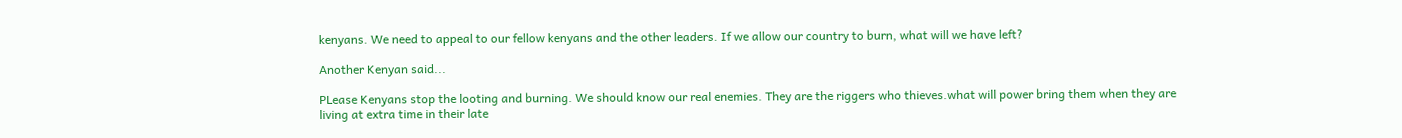kenyans. We need to appeal to our fellow kenyans and the other leaders. If we allow our country to burn, what will we have left?

Another Kenyan said...

PLease Kenyans stop the looting and burning. We should know our real enemies. They are the riggers who thieves.what will power bring them when they are living at extra time in their late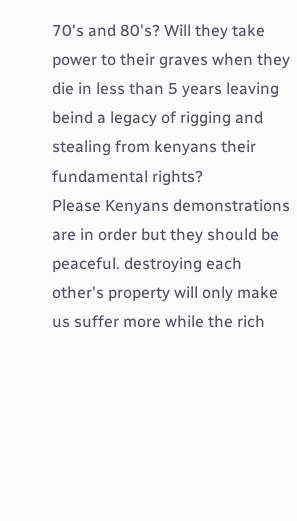70's and 80's? Will they take power to their graves when they die in less than 5 years leaving beind a legacy of rigging and stealing from kenyans their fundamental rights?
Please Kenyans demonstrations are in order but they should be peaceful. destroying each other's property will only make us suffer more while the rich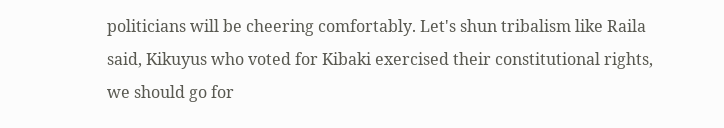politicians will be cheering comfortably. Let's shun tribalism like Raila said, Kikuyus who voted for Kibaki exercised their constitutional rights, we should go for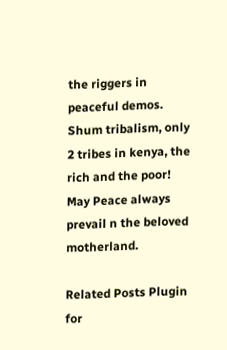the riggers in peaceful demos.
Shum tribalism, only 2 tribes in kenya, the rich and the poor!
May Peace always prevail n the beloved motherland.

Related Posts Plugin for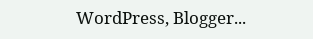WordPress, Blogger...